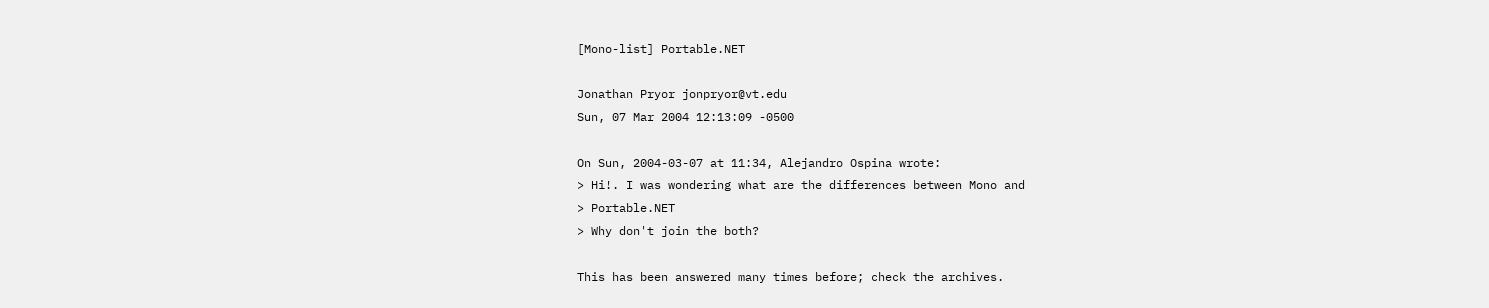[Mono-list] Portable.NET

Jonathan Pryor jonpryor@vt.edu
Sun, 07 Mar 2004 12:13:09 -0500

On Sun, 2004-03-07 at 11:34, Alejandro Ospina wrote:
> Hi!. I was wondering what are the differences between Mono and
> Portable.NET
> Why don't join the both?

This has been answered many times before; check the archives.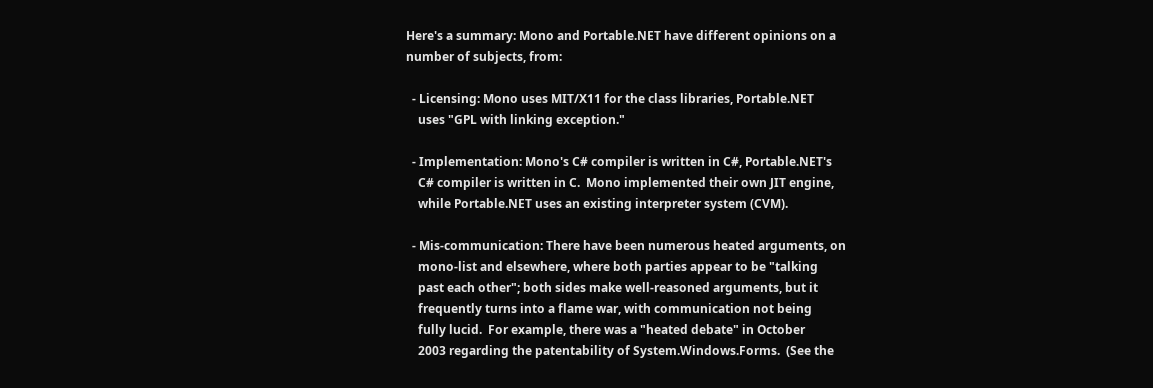Here's a summary: Mono and Portable.NET have different opinions on a
number of subjects, from:

  - Licensing: Mono uses MIT/X11 for the class libraries, Portable.NET
    uses "GPL with linking exception."

  - Implementation: Mono's C# compiler is written in C#, Portable.NET's
    C# compiler is written in C.  Mono implemented their own JIT engine,
    while Portable.NET uses an existing interpreter system (CVM).

  - Mis-communication: There have been numerous heated arguments, on
    mono-list and elsewhere, where both parties appear to be "talking
    past each other"; both sides make well-reasoned arguments, but it
    frequently turns into a flame war, with communication not being
    fully lucid.  For example, there was a "heated debate" in October
    2003 regarding the patentability of System.Windows.Forms.  (See the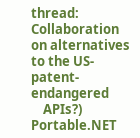thread: Collaboration on alternatives to the US-patent-endangered
    APIs?) Portable.NET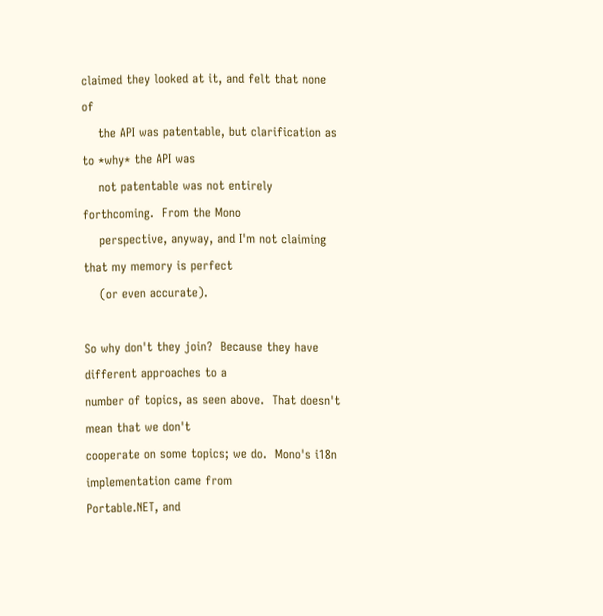claimed they looked at it, and felt that none of
    the API was patentable, but clarification as to *why* the API was
    not patentable was not entirely forthcoming.  From the Mono
    perspective, anyway, and I'm not claiming that my memory is perfect
    (or even accurate).

So why don't they join?  Because they have different approaches to a
number of topics, as seen above.  That doesn't mean that we don't
cooperate on some topics; we do.  Mono's i18n implementation came from
Portable.NET, and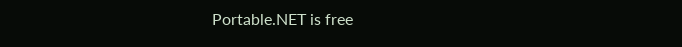Portable.NET is free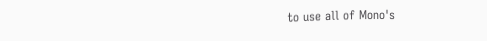to use all of Mono's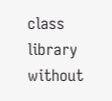class
library without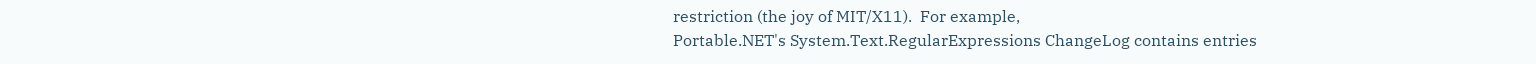restriction (the joy of MIT/X11).  For example,
Portable.NET's System.Text.RegularExpressions ChangeLog contains entries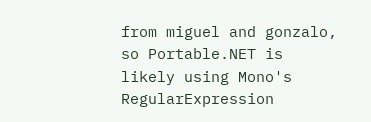from miguel and gonzalo, so Portable.NET is likely using Mono's
RegularExpression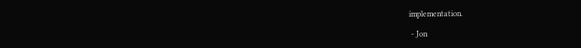implementation.

 - Jon